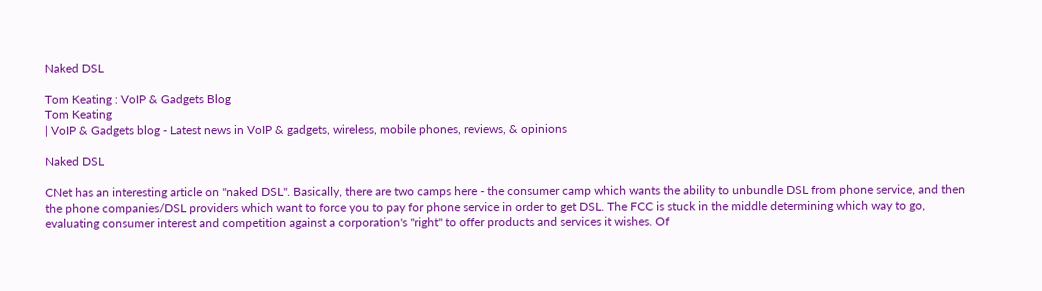Naked DSL

Tom Keating : VoIP & Gadgets Blog
Tom Keating
| VoIP & Gadgets blog - Latest news in VoIP & gadgets, wireless, mobile phones, reviews, & opinions

Naked DSL

CNet has an interesting article on "naked DSL". Basically, there are two camps here - the consumer camp which wants the ability to unbundle DSL from phone service, and then the phone companies/DSL providers which want to force you to pay for phone service in order to get DSL. The FCC is stuck in the middle determining which way to go, evaluating consumer interest and competition against a corporation's "right" to offer products and services it wishes. Of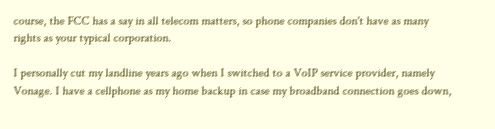course, the FCC has a say in all telecom matters, so phone companies don't have as many rights as your typical corporation.

I personally cut my landline years ago when I switched to a VoIP service provider, namely Vonage. I have a cellphone as my home backup in case my broadband connection goes down,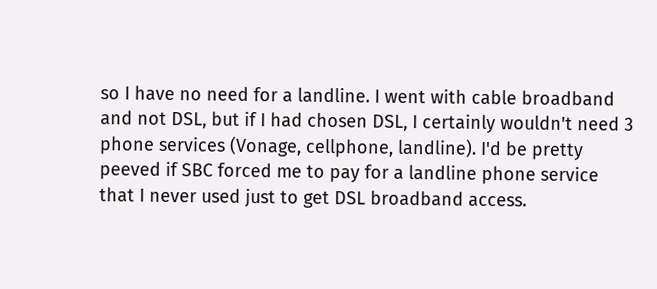so I have no need for a landline. I went with cable broadband and not DSL, but if I had chosen DSL, I certainly wouldn't need 3 phone services (Vonage, cellphone, landline). I'd be pretty peeved if SBC forced me to pay for a landline phone service that I never used just to get DSL broadband access.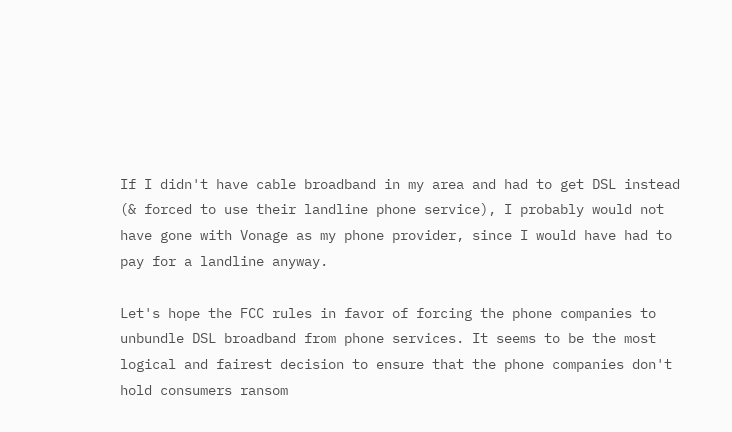If I didn't have cable broadband in my area and had to get DSL instead (& forced to use their landline phone service), I probably would not have gone with Vonage as my phone provider, since I would have had to pay for a landline anyway.

Let's hope the FCC rules in favor of forcing the phone companies to unbundle DSL broadband from phone services. It seems to be the most logical and fairest decision to ensure that the phone companies don't hold consumers ransom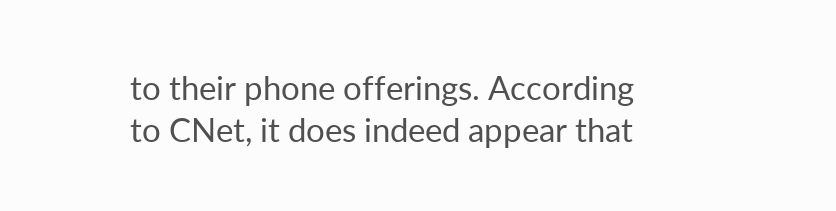to their phone offerings. According to CNet, it does indeed appear that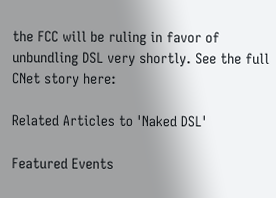the FCC will be ruling in favor of unbundling DSL very shortly. See the full CNet story here:

Related Articles to 'Naked DSL'

Featured Events